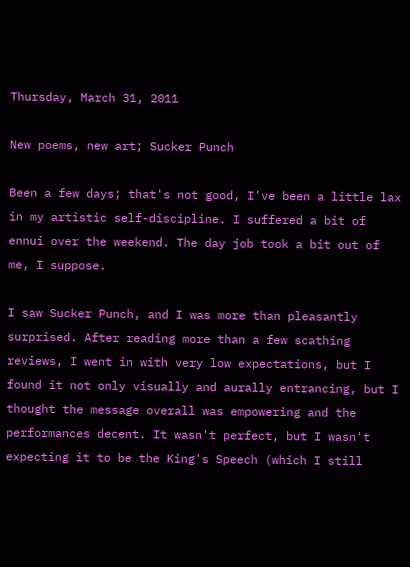Thursday, March 31, 2011

New poems, new art; Sucker Punch

Been a few days; that's not good, I've been a little lax in my artistic self-discipline. I suffered a bit of ennui over the weekend. The day job took a bit out of me, I suppose.

I saw Sucker Punch, and I was more than pleasantly surprised. After reading more than a few scathing reviews, I went in with very low expectations, but I found it not only visually and aurally entrancing, but I thought the message overall was empowering and the performances decent. It wasn't perfect, but I wasn't expecting it to be the King's Speech (which I still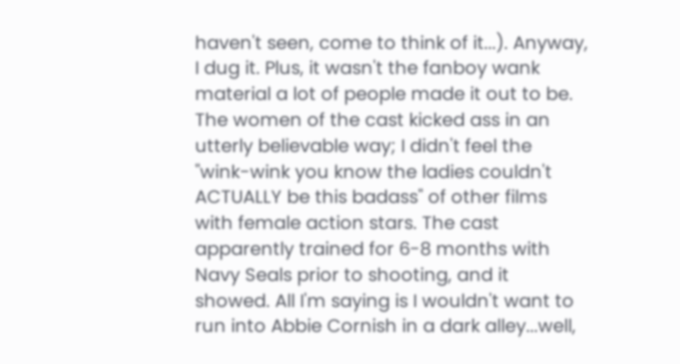haven't seen, come to think of it...). Anyway, I dug it. Plus, it wasn't the fanboy wank material a lot of people made it out to be. The women of the cast kicked ass in an utterly believable way; I didn't feel the "wink-wink you know the ladies couldn't ACTUALLY be this badass" of other films with female action stars. The cast apparently trained for 6-8 months with Navy Seals prior to shooting, and it showed. All I'm saying is I wouldn't want to run into Abbie Cornish in a dark alley...well,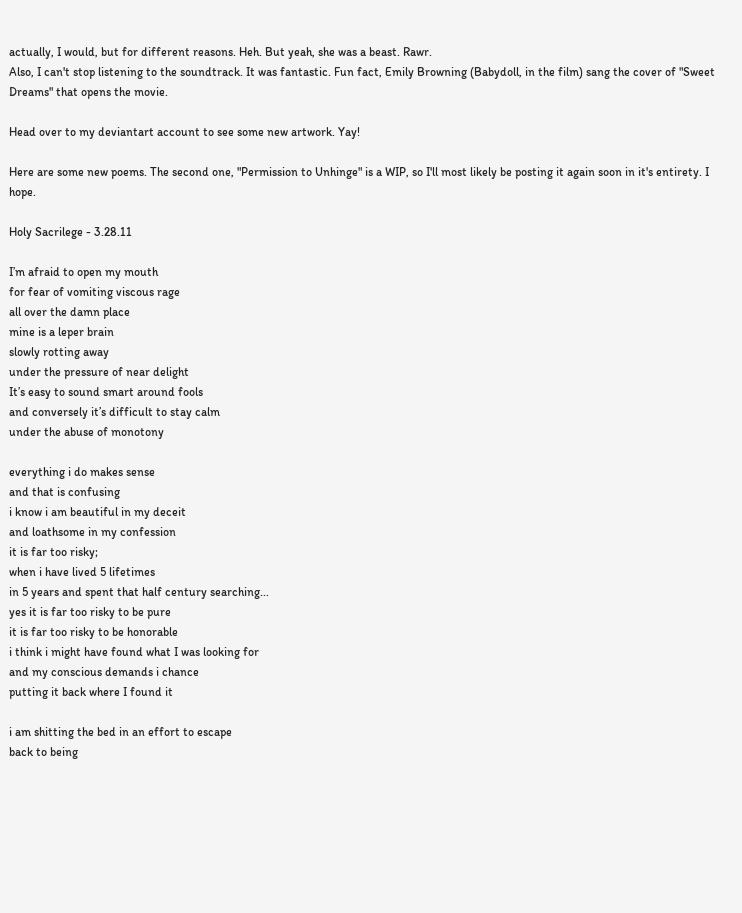actually, I would, but for different reasons. Heh. But yeah, she was a beast. Rawr.
Also, I can't stop listening to the soundtrack. It was fantastic. Fun fact, Emily Browning (Babydoll, in the film) sang the cover of "Sweet Dreams" that opens the movie.

Head over to my deviantart account to see some new artwork. Yay!

Here are some new poems. The second one, "Permission to Unhinge" is a WIP, so I'll most likely be posting it again soon in it's entirety. I hope.

Holy Sacrilege - 3.28.11

I’m afraid to open my mouth
for fear of vomiting viscous rage
all over the damn place
mine is a leper brain
slowly rotting away
under the pressure of near delight
It’s easy to sound smart around fools
and conversely it’s difficult to stay calm
under the abuse of monotony

everything i do makes sense
and that is confusing
i know i am beautiful in my deceit
and loathsome in my confession
it is far too risky;
when i have lived 5 lifetimes
in 5 years and spent that half century searching...
yes it is far too risky to be pure
it is far too risky to be honorable
i think i might have found what I was looking for
and my conscious demands i chance
putting it back where I found it

i am shitting the bed in an effort to escape
back to being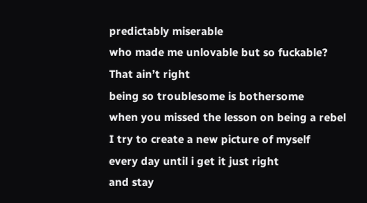predictably miserable
who made me unlovable but so fuckable?
That ain’t right
being so troublesome is bothersome
when you missed the lesson on being a rebel
I try to create a new picture of myself
every day until i get it just right
and stay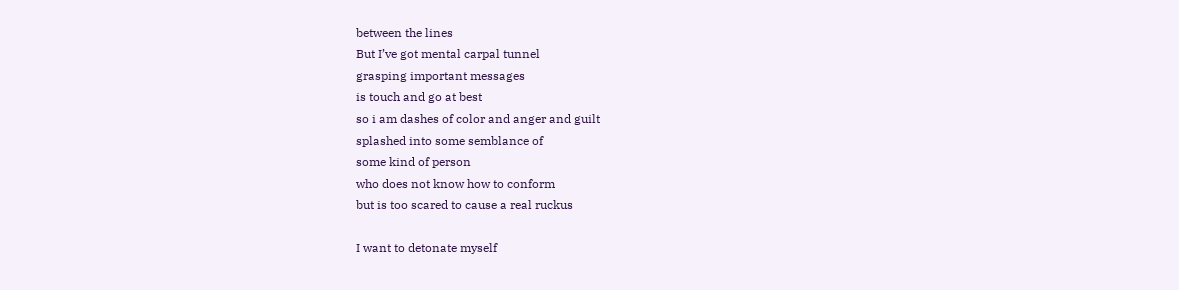between the lines
But I’ve got mental carpal tunnel
grasping important messages
is touch and go at best
so i am dashes of color and anger and guilt
splashed into some semblance of
some kind of person
who does not know how to conform
but is too scared to cause a real ruckus

I want to detonate myself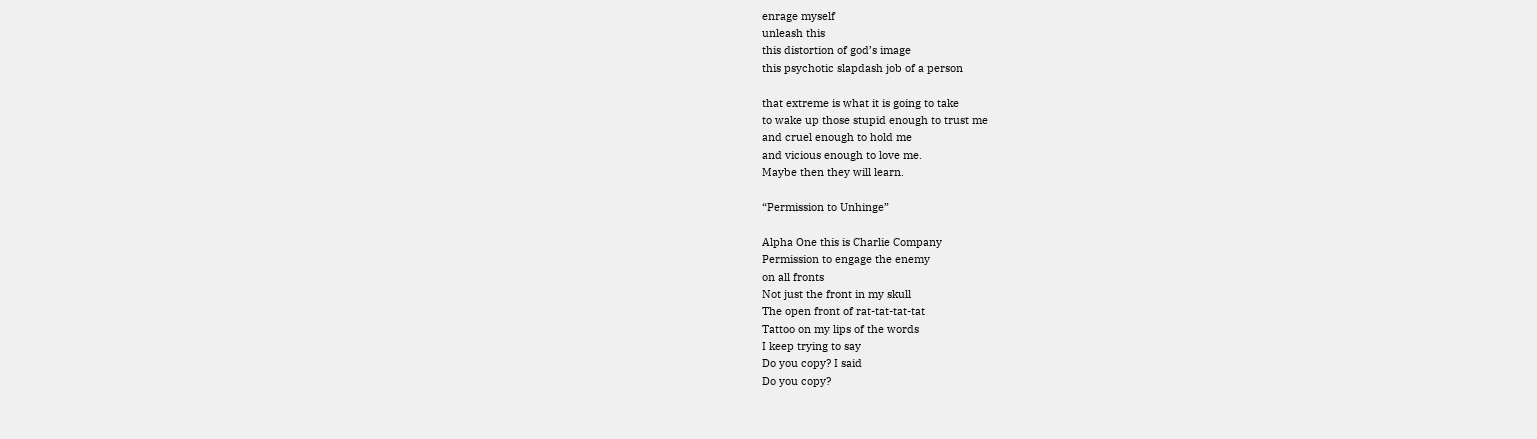enrage myself
unleash this
this distortion of god’s image
this psychotic slapdash job of a person

that extreme is what it is going to take
to wake up those stupid enough to trust me
and cruel enough to hold me
and vicious enough to love me.
Maybe then they will learn.

“Permission to Unhinge”

Alpha One this is Charlie Company
Permission to engage the enemy
on all fronts
Not just the front in my skull
The open front of rat-tat-tat-tat
Tattoo on my lips of the words
I keep trying to say
Do you copy? I said
Do you copy?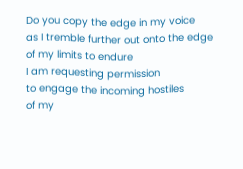Do you copy the edge in my voice
as I tremble further out onto the edge
of my limits to endure
I am requesting permission
to engage the incoming hostiles
of my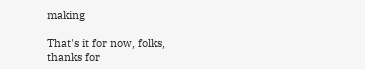making

That's it for now, folks, thanks for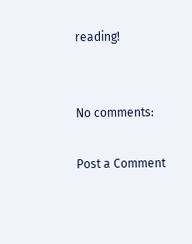reading!


No comments:

Post a Comment